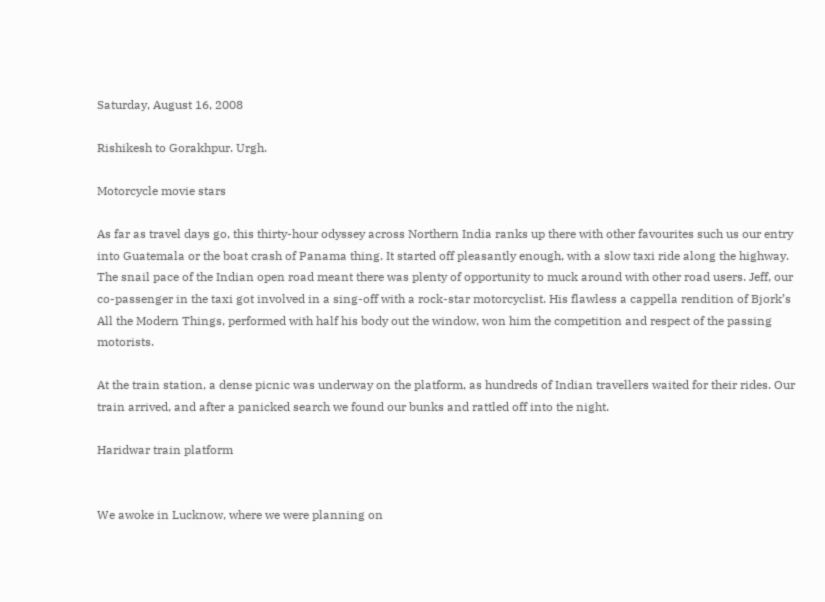Saturday, August 16, 2008

Rishikesh to Gorakhpur. Urgh.

Motorcycle movie stars

As far as travel days go, this thirty-hour odyssey across Northern India ranks up there with other favourites such us our entry into Guatemala or the boat crash of Panama thing. It started off pleasantly enough, with a slow taxi ride along the highway. The snail pace of the Indian open road meant there was plenty of opportunity to muck around with other road users. Jeff, our co-passenger in the taxi got involved in a sing-off with a rock-star motorcyclist. His flawless a cappella rendition of Bjork’s All the Modern Things, performed with half his body out the window, won him the competition and respect of the passing motorists.

At the train station, a dense picnic was underway on the platform, as hundreds of Indian travellers waited for their rides. Our train arrived, and after a panicked search we found our bunks and rattled off into the night.

Haridwar train platform


We awoke in Lucknow, where we were planning on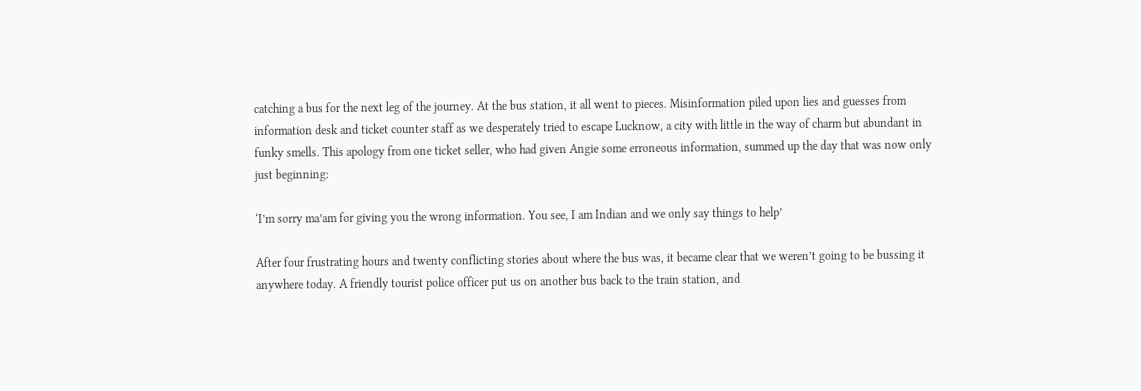catching a bus for the next leg of the journey. At the bus station, it all went to pieces. Misinformation piled upon lies and guesses from information desk and ticket counter staff as we desperately tried to escape Lucknow, a city with little in the way of charm but abundant in funky smells. This apology from one ticket seller, who had given Angie some erroneous information, summed up the day that was now only just beginning:

‘I’m sorry ma’am for giving you the wrong information. You see, I am Indian and we only say things to help’

After four frustrating hours and twenty conflicting stories about where the bus was, it became clear that we weren’t going to be bussing it anywhere today. A friendly tourist police officer put us on another bus back to the train station, and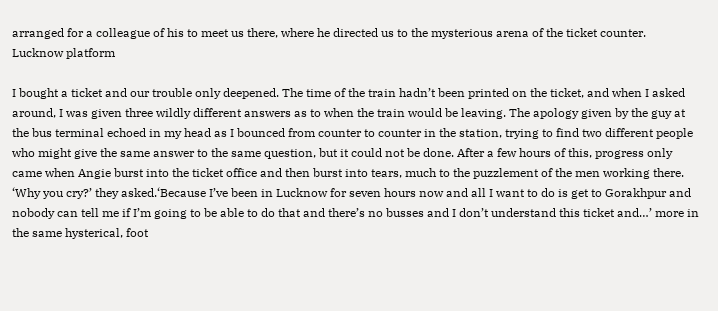arranged for a colleague of his to meet us there, where he directed us to the mysterious arena of the ticket counter.
Lucknow platform

I bought a ticket and our trouble only deepened. The time of the train hadn’t been printed on the ticket, and when I asked around, I was given three wildly different answers as to when the train would be leaving. The apology given by the guy at the bus terminal echoed in my head as I bounced from counter to counter in the station, trying to find two different people who might give the same answer to the same question, but it could not be done. After a few hours of this, progress only came when Angie burst into the ticket office and then burst into tears, much to the puzzlement of the men working there. ‘Why you cry?’ they asked.‘Because I’ve been in Lucknow for seven hours now and all I want to do is get to Gorakhpur and nobody can tell me if I’m going to be able to do that and there’s no busses and I don’t understand this ticket and…’ more in the same hysterical, foot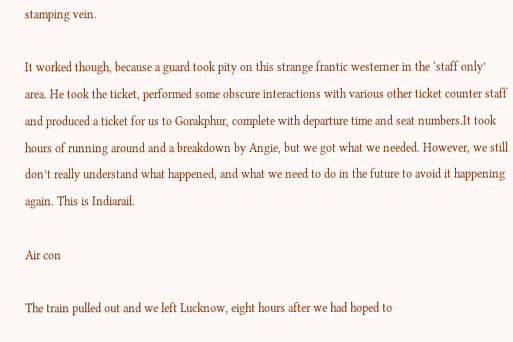stamping vein.

It worked though, because a guard took pity on this strange frantic westerner in the ‘staff only’ area. He took the ticket, performed some obscure interactions with various other ticket counter staff and produced a ticket for us to Gorakphur, complete with departure time and seat numbers.It took hours of running around and a breakdown by Angie, but we got what we needed. However, we still don’t really understand what happened, and what we need to do in the future to avoid it happening again. This is Indiarail.

Air con

The train pulled out and we left Lucknow, eight hours after we had hoped to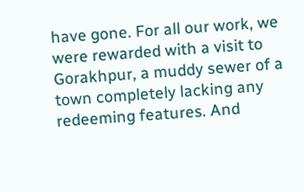have gone. For all our work, we were rewarded with a visit to Gorakhpur, a muddy sewer of a town completely lacking any redeeming features. And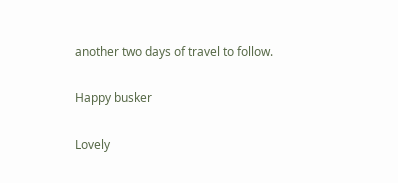another two days of travel to follow.

Happy busker

Lovely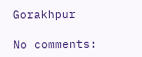Gorakhpur

No comments: